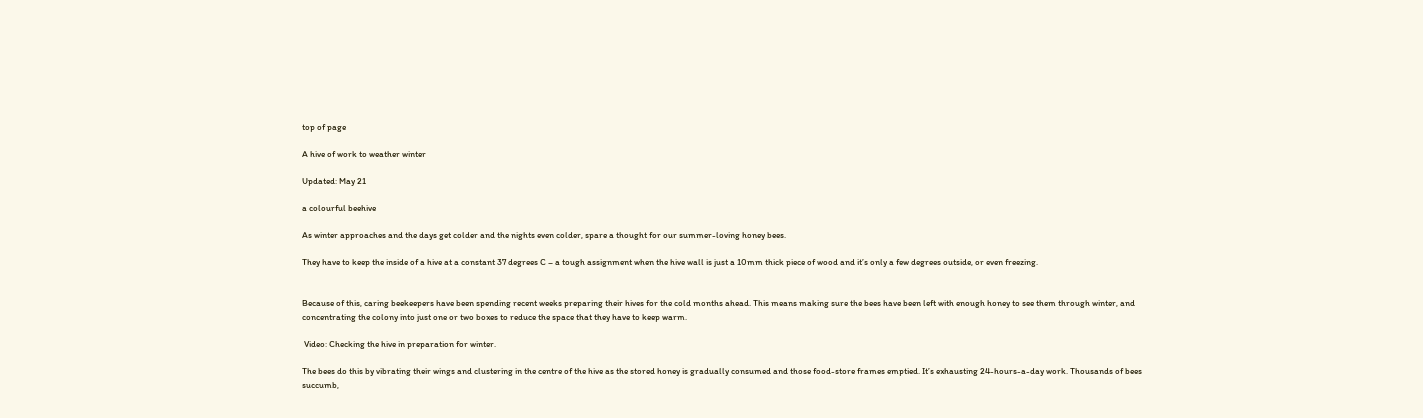top of page

A hive of work to weather winter

Updated: May 21

a colourful beehive

As winter approaches and the days get colder and the nights even colder, spare a thought for our summer-loving honey bees.

They have to keep the inside of a hive at a constant 37 degrees C – a tough assignment when the hive wall is just a 10mm thick piece of wood and it’s only a few degrees outside, or even freezing.


Because of this, caring beekeepers have been spending recent weeks preparing their hives for the cold months ahead. This means making sure the bees have been left with enough honey to see them through winter, and concentrating the colony into just one or two boxes to reduce the space that they have to keep warm.

 Video: Checking the hive in preparation for winter.

The bees do this by vibrating their wings and clustering in the centre of the hive as the stored honey is gradually consumed and those food-store frames emptied. It’s exhausting 24-hours-a-day work. Thousands of bees succumb,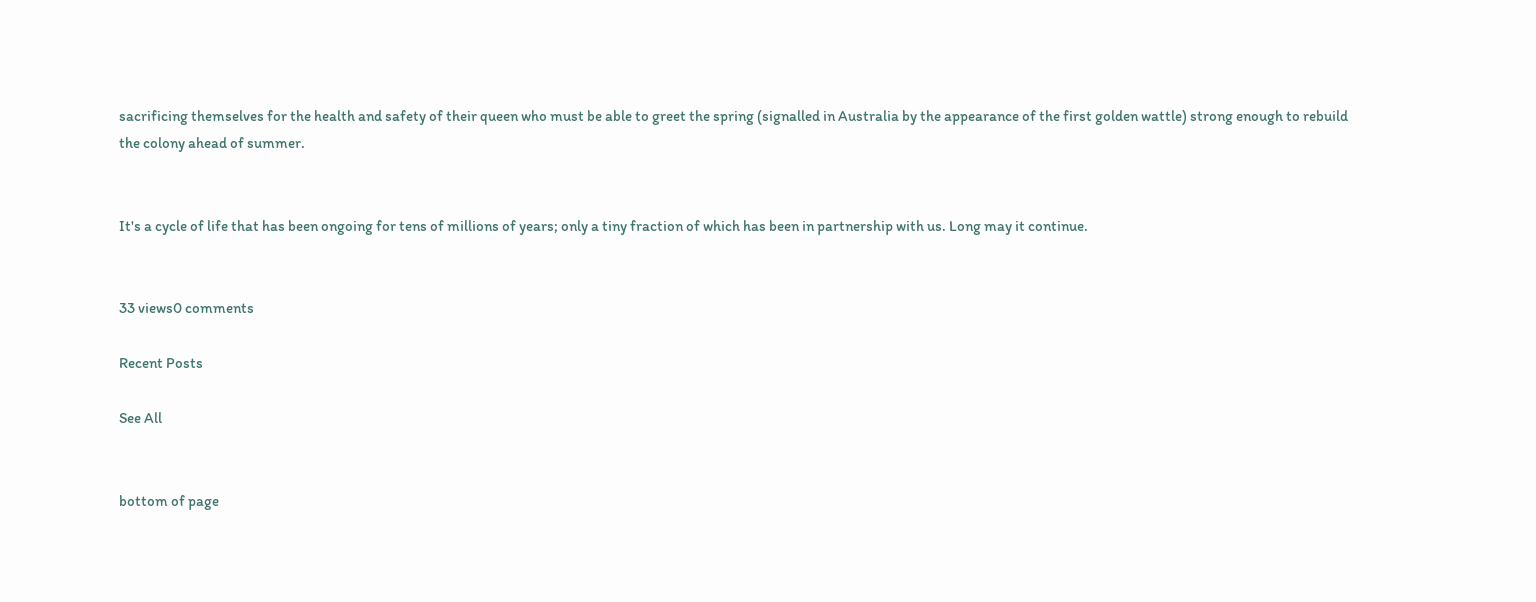sacrificing themselves for the health and safety of their queen who must be able to greet the spring (signalled in Australia by the appearance of the first golden wattle) strong enough to rebuild the colony ahead of summer.


It's a cycle of life that has been ongoing for tens of millions of years; only a tiny fraction of which has been in partnership with us. Long may it continue.


33 views0 comments

Recent Posts

See All


bottom of page